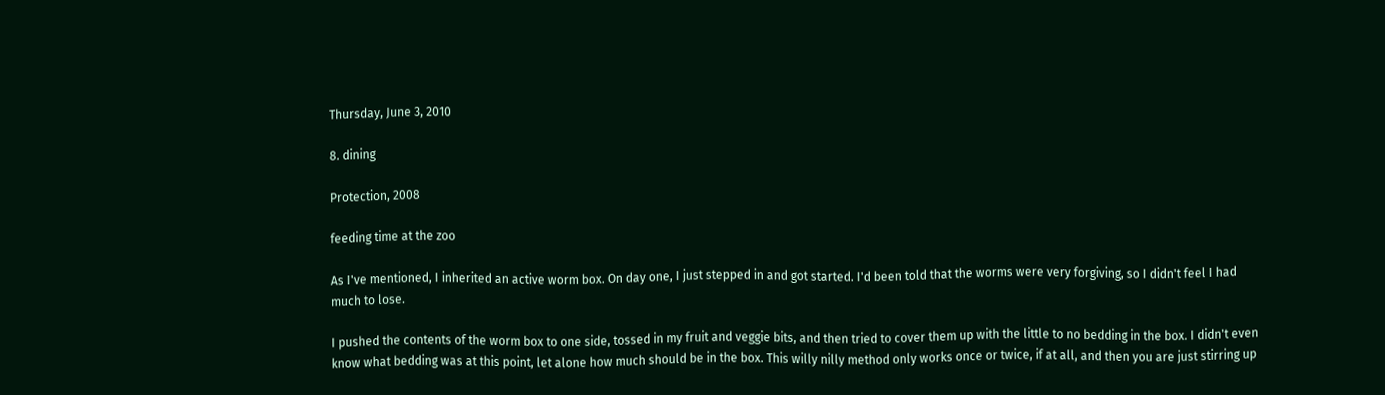Thursday, June 3, 2010

8. dining

Protection, 2008

feeding time at the zoo

As I've mentioned, I inherited an active worm box. On day one, I just stepped in and got started. I'd been told that the worms were very forgiving, so I didn't feel I had much to lose.

I pushed the contents of the worm box to one side, tossed in my fruit and veggie bits, and then tried to cover them up with the little to no bedding in the box. I didn't even know what bedding was at this point, let alone how much should be in the box. This willy nilly method only works once or twice, if at all, and then you are just stirring up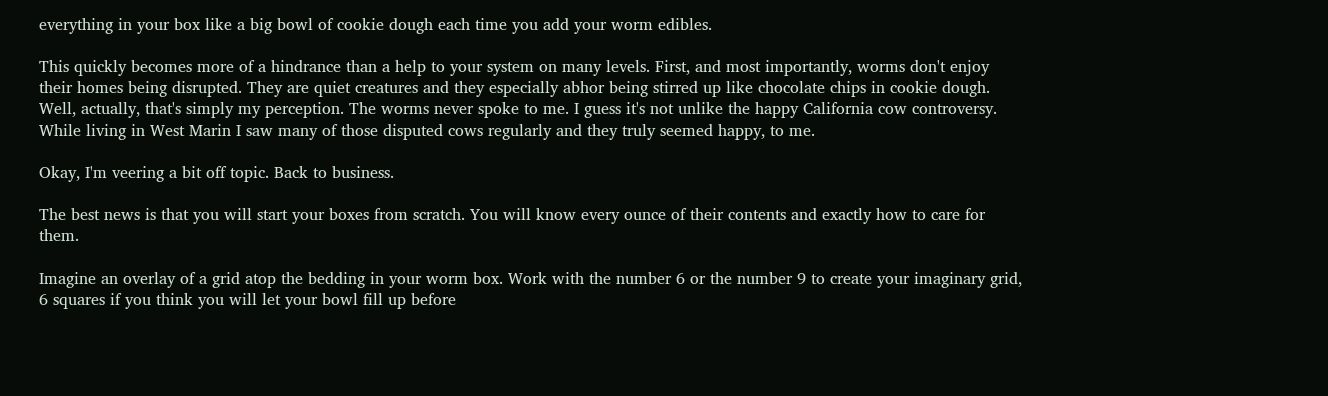everything in your box like a big bowl of cookie dough each time you add your worm edibles.

This quickly becomes more of a hindrance than a help to your system on many levels. First, and most importantly, worms don't enjoy their homes being disrupted. They are quiet creatures and they especially abhor being stirred up like chocolate chips in cookie dough. Well, actually, that's simply my perception. The worms never spoke to me. I guess it's not unlike the happy California cow controversy. While living in West Marin I saw many of those disputed cows regularly and they truly seemed happy, to me.

Okay, I'm veering a bit off topic. Back to business.

The best news is that you will start your boxes from scratch. You will know every ounce of their contents and exactly how to care for them.

Imagine an overlay of a grid atop the bedding in your worm box. Work with the number 6 or the number 9 to create your imaginary grid, 6 squares if you think you will let your bowl fill up before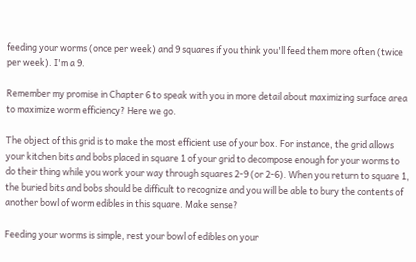feeding your worms (once per week) and 9 squares if you think you'll feed them more often (twice per week). I'm a 9.

Remember my promise in Chapter 6 to speak with you in more detail about maximizing surface area to maximize worm efficiency? Here we go.

The object of this grid is to make the most efficient use of your box. For instance, the grid allows your kitchen bits and bobs placed in square 1 of your grid to decompose enough for your worms to do their thing while you work your way through squares 2-9 (or 2-6). When you return to square 1, the buried bits and bobs should be difficult to recognize and you will be able to bury the contents of another bowl of worm edibles in this square. Make sense?

Feeding your worms is simple, rest your bowl of edibles on your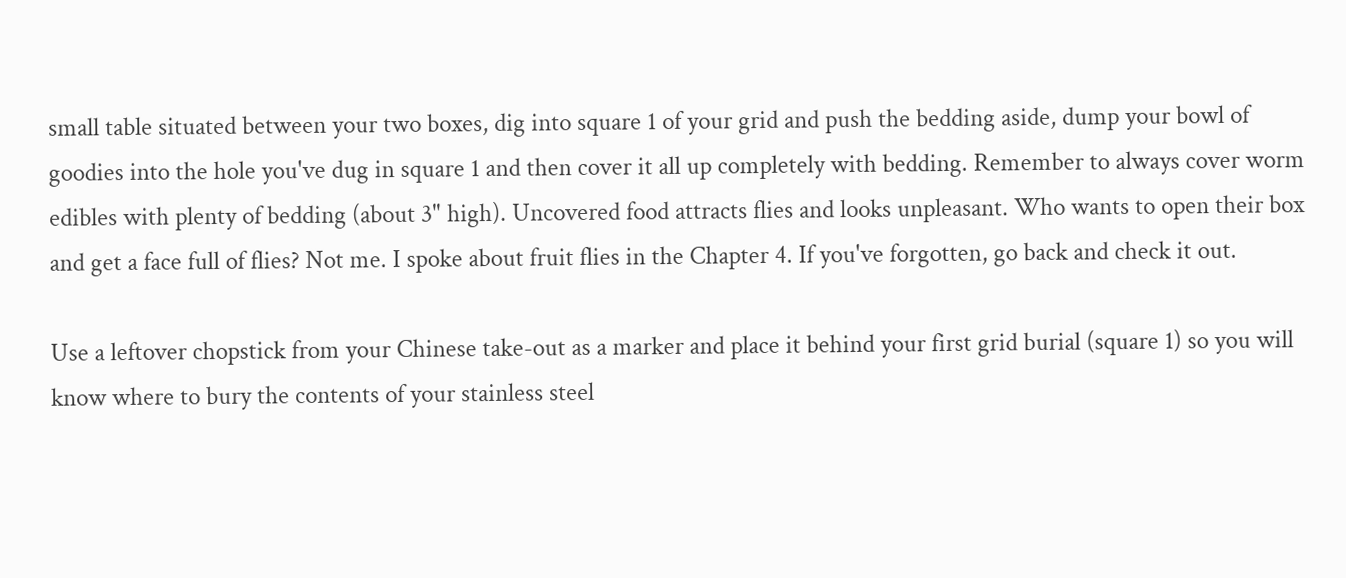small table situated between your two boxes, dig into square 1 of your grid and push the bedding aside, dump your bowl of goodies into the hole you've dug in square 1 and then cover it all up completely with bedding. Remember to always cover worm edibles with plenty of bedding (about 3" high). Uncovered food attracts flies and looks unpleasant. Who wants to open their box and get a face full of flies? Not me. I spoke about fruit flies in the Chapter 4. If you've forgotten, go back and check it out.

Use a leftover chopstick from your Chinese take-out as a marker and place it behind your first grid burial (square 1) so you will know where to bury the contents of your stainless steel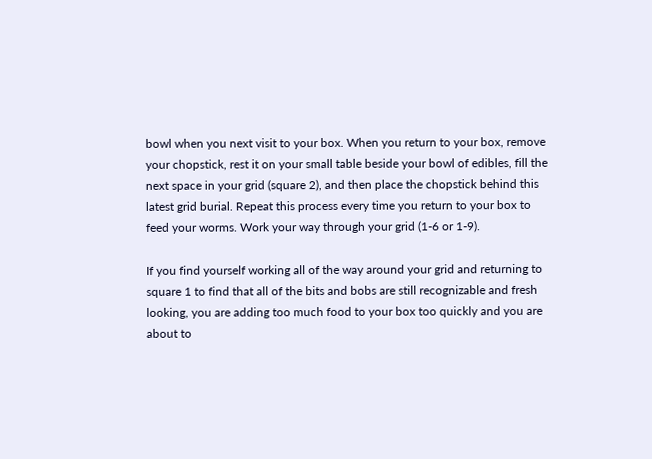bowl when you next visit to your box. When you return to your box, remove your chopstick, rest it on your small table beside your bowl of edibles, fill the next space in your grid (square 2), and then place the chopstick behind this latest grid burial. Repeat this process every time you return to your box to feed your worms. Work your way through your grid (1-6 or 1-9).

If you find yourself working all of the way around your grid and returning to square 1 to find that all of the bits and bobs are still recognizable and fresh looking, you are adding too much food to your box too quickly and you are about to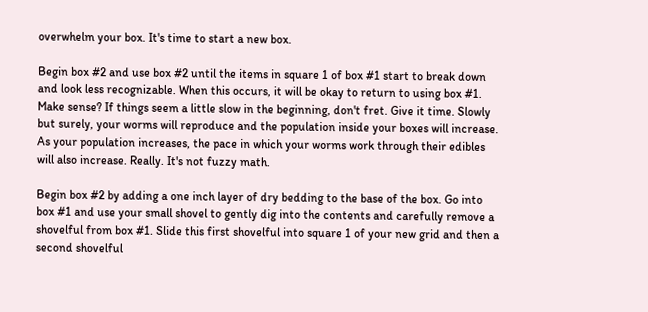overwhelm your box. It's time to start a new box.

Begin box #2 and use box #2 until the items in square 1 of box #1 start to break down and look less recognizable. When this occurs, it will be okay to return to using box #1. Make sense? If things seem a little slow in the beginning, don't fret. Give it time. Slowly but surely, your worms will reproduce and the population inside your boxes will increase. As your population increases, the pace in which your worms work through their edibles will also increase. Really. It's not fuzzy math.

Begin box #2 by adding a one inch layer of dry bedding to the base of the box. Go into box #1 and use your small shovel to gently dig into the contents and carefully remove a shovelful from box #1. Slide this first shovelful into square 1 of your new grid and then a second shovelful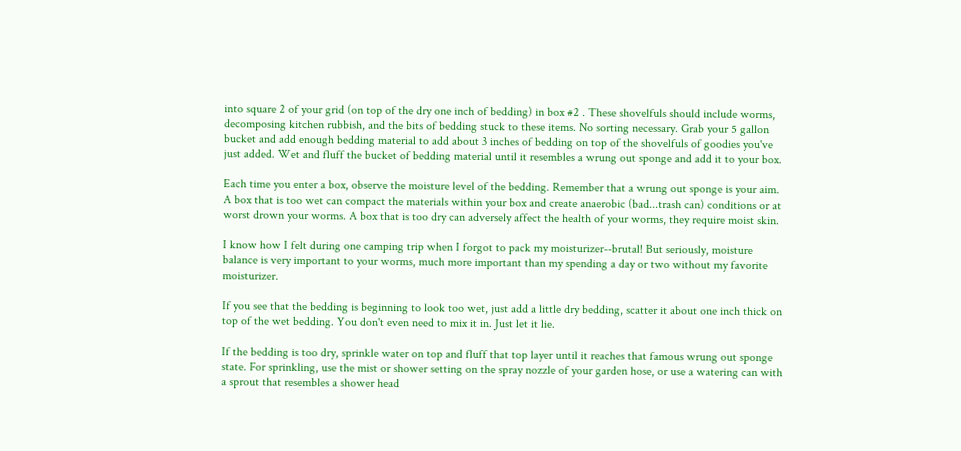into square 2 of your grid (on top of the dry one inch of bedding) in box #2 . These shovelfuls should include worms, decomposing kitchen rubbish, and the bits of bedding stuck to these items. No sorting necessary. Grab your 5 gallon bucket and add enough bedding material to add about 3 inches of bedding on top of the shovelfuls of goodies you've just added. Wet and fluff the bucket of bedding material until it resembles a wrung out sponge and add it to your box.

Each time you enter a box, observe the moisture level of the bedding. Remember that a wrung out sponge is your aim. A box that is too wet can compact the materials within your box and create anaerobic (bad...trash can) conditions or at worst drown your worms. A box that is too dry can adversely affect the health of your worms, they require moist skin.

I know how I felt during one camping trip when I forgot to pack my moisturizer--brutal! But seriously, moisture balance is very important to your worms, much more important than my spending a day or two without my favorite moisturizer.

If you see that the bedding is beginning to look too wet, just add a little dry bedding, scatter it about one inch thick on top of the wet bedding. You don't even need to mix it in. Just let it lie.

If the bedding is too dry, sprinkle water on top and fluff that top layer until it reaches that famous wrung out sponge state. For sprinkling, use the mist or shower setting on the spray nozzle of your garden hose, or use a watering can with a sprout that resembles a shower head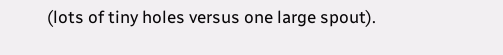(lots of tiny holes versus one large spout).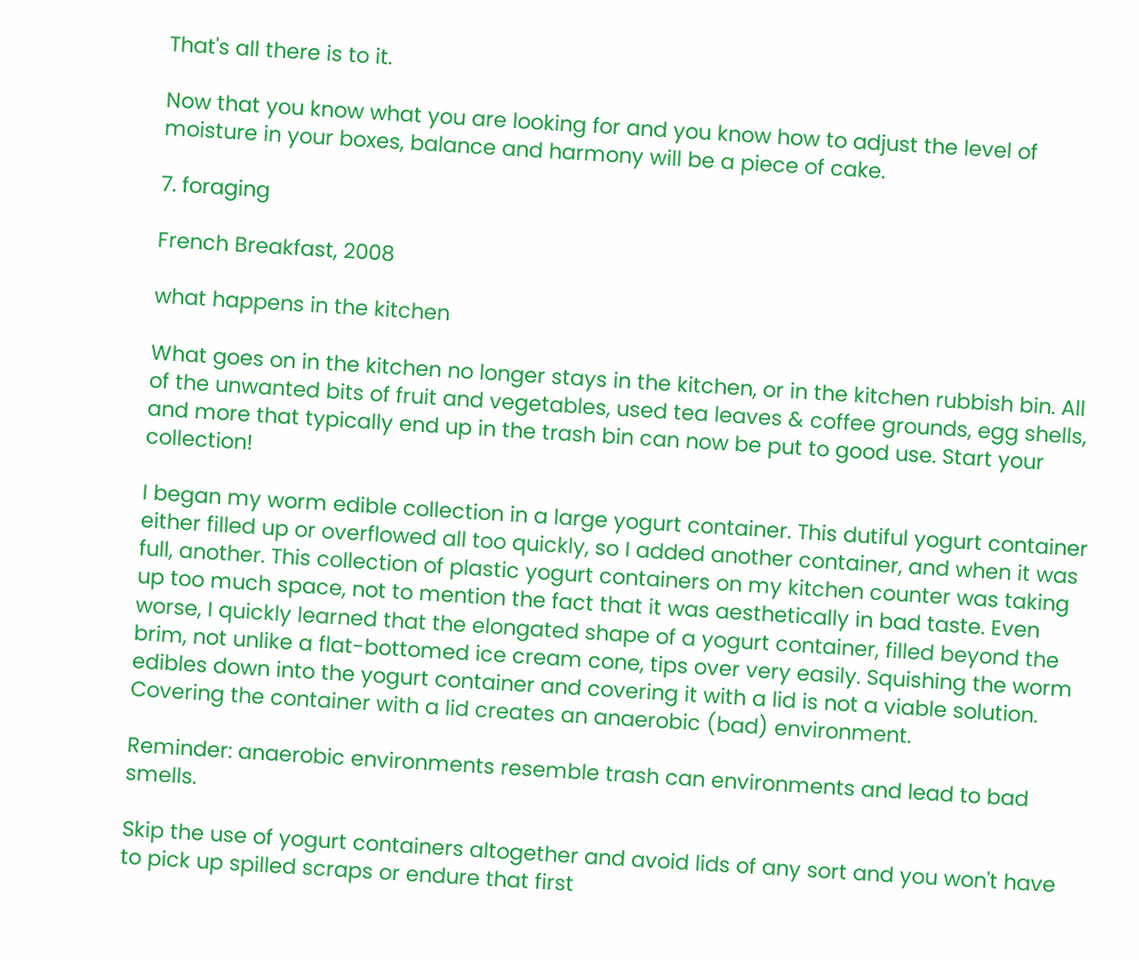That's all there is to it.

Now that you know what you are looking for and you know how to adjust the level of moisture in your boxes, balance and harmony will be a piece of cake.

7. foraging

French Breakfast, 2008

what happens in the kitchen

What goes on in the kitchen no longer stays in the kitchen, or in the kitchen rubbish bin. All of the unwanted bits of fruit and vegetables, used tea leaves & coffee grounds, egg shells, and more that typically end up in the trash bin can now be put to good use. Start your collection!

I began my worm edible collection in a large yogurt container. This dutiful yogurt container either filled up or overflowed all too quickly, so I added another container, and when it was full, another. This collection of plastic yogurt containers on my kitchen counter was taking up too much space, not to mention the fact that it was aesthetically in bad taste. Even worse, I quickly learned that the elongated shape of a yogurt container, filled beyond the brim, not unlike a flat-bottomed ice cream cone, tips over very easily. Squishing the worm edibles down into the yogurt container and covering it with a lid is not a viable solution. Covering the container with a lid creates an anaerobic (bad) environment.

Reminder: anaerobic environments resemble trash can environments and lead to bad smells.

Skip the use of yogurt containers altogether and avoid lids of any sort and you won't have to pick up spilled scraps or endure that first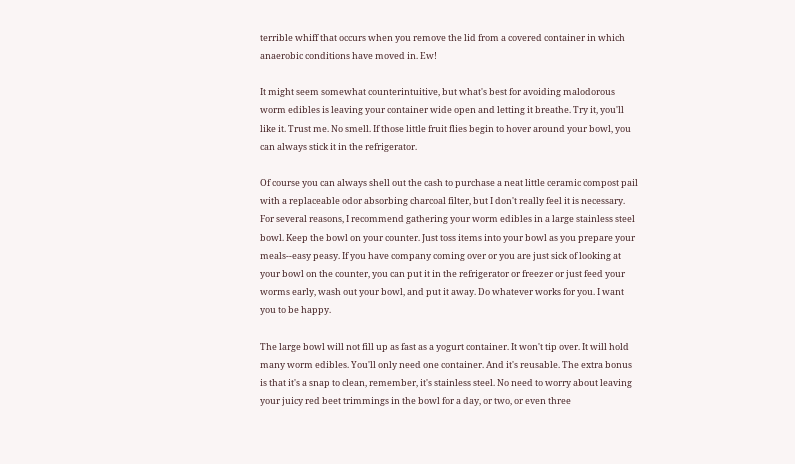terrible whiff that occurs when you remove the lid from a covered container in which anaerobic conditions have moved in. Ew!

It might seem somewhat counterintuitive, but what's best for avoiding malodorous worm edibles is leaving your container wide open and letting it breathe. Try it, you'll like it. Trust me. No smell. If those little fruit flies begin to hover around your bowl, you can always stick it in the refrigerator.

Of course you can always shell out the cash to purchase a neat little ceramic compost pail with a replaceable odor absorbing charcoal filter, but I don't really feel it is necessary. For several reasons, I recommend gathering your worm edibles in a large stainless steel bowl. Keep the bowl on your counter. Just toss items into your bowl as you prepare your meals--easy peasy. If you have company coming over or you are just sick of looking at your bowl on the counter, you can put it in the refrigerator or freezer or just feed your worms early, wash out your bowl, and put it away. Do whatever works for you. I want you to be happy.

The large bowl will not fill up as fast as a yogurt container. It won't tip over. It will hold many worm edibles. You'll only need one container. And it's reusable. The extra bonus is that it's a snap to clean, remember, it's stainless steel. No need to worry about leaving your juicy red beet trimmings in the bowl for a day, or two, or even three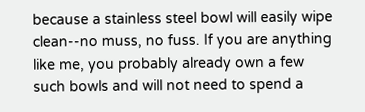because a stainless steel bowl will easily wipe clean--no muss, no fuss. If you are anything like me, you probably already own a few such bowls and will not need to spend a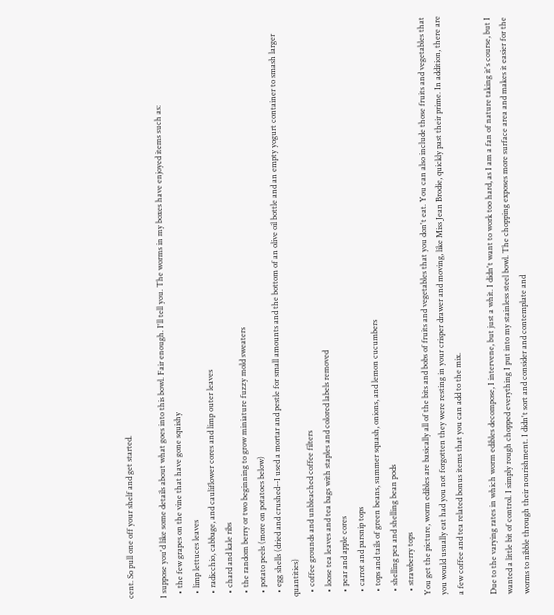cent. So pull one off your shelf and get started.

I suppose you'd like some details about what goes into this bowl. Fair enough. I'll tell you. The worms in my boxes have enjoyed items such as:
  • the few grapes on the vine that have gone squishy
  • limp lettuces leaves
  • radicchio, cabbage, and cauliflower cores and limp outer leaves
  • chard and kale ribs
  • the random berry or two beginning to grow miniature fuzzy mold sweaters
  • potato peels (more on potatoes below)
  • egg shells (dried and crushed--I used a mortar and pestle for small amounts and the bottom of an olive oil bottle and an empty yogurt container to smash larger quantities)
  • coffee grounds and unbleached coffee filters
  • loose tea leaves and tea bags with staples and colored labels removed
  • pear and apple cores
  • carrot and parsnip tops
  • tops and tails of green beans, summer squash, onions, and lemon cucumbers
  • shelling pea and shelling bean pods
  • strawberry tops
You get the picture, worm edibles are basically all of the bits and bobs of fruits and vegetables that you don't eat. You can also include those fruits and vegetables that you would usually eat had you not forgotten they were resting in your crisper drawer and moving, like Miss Jean Brodie, quickly past their prime. In addition, there are a few coffee and tea related bonus items that you can add to the mix.

Due to the varying rates in which worm edibles decompose, I intervene, but just a whit. I didn't want to work too hard, as I am a fan of nature taking it's course, but I wanted a little bit of control. I simply rough chopped everything I put into my stainless steel bowl. The chopping exposes more surface area and makes it easier for the worms to nibble through their nourishment. I didn't sort and consider and contemplate and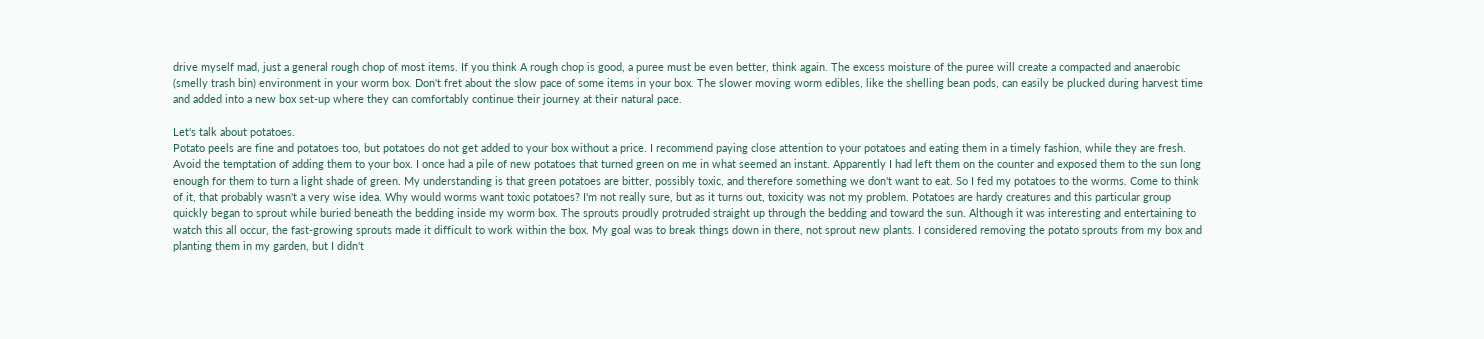drive myself mad, just a general rough chop of most items. If you think A rough chop is good, a puree must be even better, think again. The excess moisture of the puree will create a compacted and anaerobic (smelly trash bin) environment in your worm box. Don't fret about the slow pace of some items in your box. The slower moving worm edibles, like the shelling bean pods, can easily be plucked during harvest time and added into a new box set-up where they can comfortably continue their journey at their natural pace.

Let's talk about potatoes.
Potato peels are fine and potatoes too, but potatoes do not get added to your box without a price. I recommend paying close attention to your potatoes and eating them in a timely fashion, while they are fresh. Avoid the temptation of adding them to your box. I once had a pile of new potatoes that turned green on me in what seemed an instant. Apparently I had left them on the counter and exposed them to the sun long enough for them to turn a light shade of green. My understanding is that green potatoes are bitter, possibly toxic, and therefore something we don't want to eat. So I fed my potatoes to the worms. Come to think of it, that probably wasn't a very wise idea. Why would worms want toxic potatoes? I'm not really sure, but as it turns out, toxicity was not my problem. Potatoes are hardy creatures and this particular group quickly began to sprout while buried beneath the bedding inside my worm box. The sprouts proudly protruded straight up through the bedding and toward the sun. Although it was interesting and entertaining to watch this all occur, the fast-growing sprouts made it difficult to work within the box. My goal was to break things down in there, not sprout new plants. I considered removing the potato sprouts from my box and planting them in my garden, but I didn't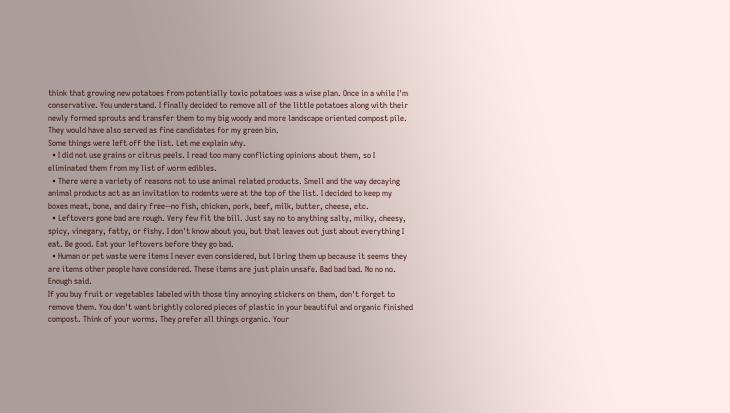think that growing new potatoes from potentially toxic potatoes was a wise plan. Once in a while I'm conservative. You understand. I finally decided to remove all of the little potatoes along with their newly formed sprouts and transfer them to my big woody and more landscape oriented compost pile. They would have also served as fine candidates for my green bin.
Some things were left off the list. Let me explain why.
  • I did not use grains or citrus peels. I read too many conflicting opinions about them, so I eliminated them from my list of worm edibles.
  • There were a variety of reasons not to use animal related products. Smell and the way decaying animal products act as an invitation to rodents were at the top of the list. I decided to keep my boxes meat, bone, and dairy free--no fish, chicken, pork, beef, milk, butter, cheese, etc.
  • Leftovers gone bad are rough. Very few fit the bill. Just say no to anything salty, milky, cheesy, spicy, vinegary, fatty, or fishy. I don't know about you, but that leaves out just about everything I eat. Be good. Eat your leftovers before they go bad.
  • Human or pet waste were items I never even considered, but I bring them up because it seems they are items other people have considered. These items are just plain unsafe. Bad bad bad. No no no. Enough said.
If you buy fruit or vegetables labeled with those tiny annoying stickers on them, don't forget to remove them. You don't want brightly colored pieces of plastic in your beautiful and organic finished compost. Think of your worms. They prefer all things organic. Your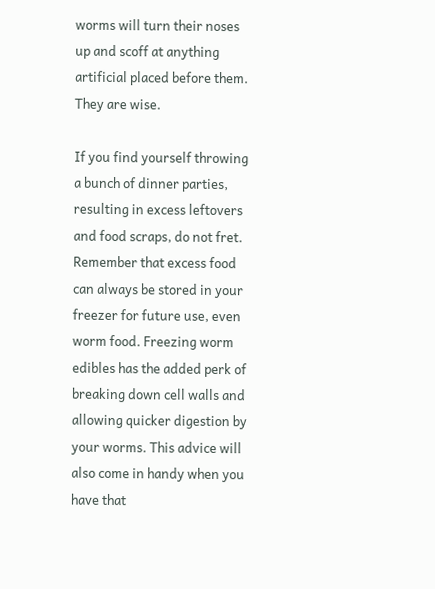worms will turn their noses up and scoff at anything artificial placed before them. They are wise.

If you find yourself throwing a bunch of dinner parties, resulting in excess leftovers and food scraps, do not fret. Remember that excess food can always be stored in your freezer for future use, even worm food. Freezing worm edibles has the added perk of breaking down cell walls and allowing quicker digestion by your worms. This advice will also come in handy when you have that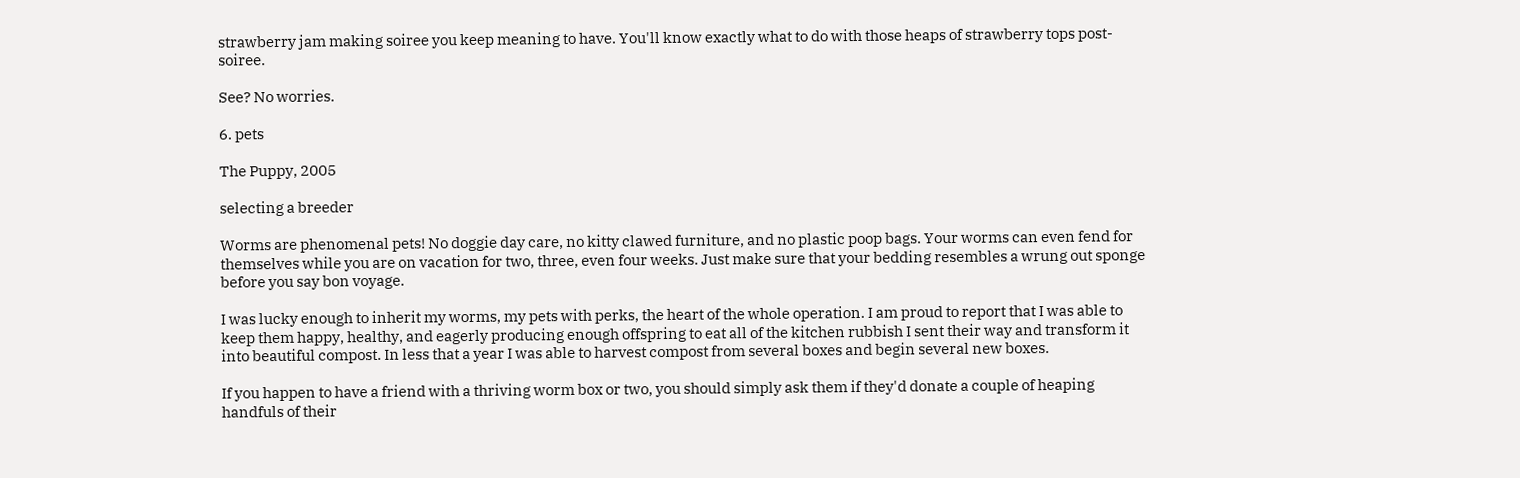strawberry jam making soiree you keep meaning to have. You'll know exactly what to do with those heaps of strawberry tops post-soiree.

See? No worries.

6. pets

The Puppy, 2005

selecting a breeder

Worms are phenomenal pets! No doggie day care, no kitty clawed furniture, and no plastic poop bags. Your worms can even fend for themselves while you are on vacation for two, three, even four weeks. Just make sure that your bedding resembles a wrung out sponge before you say bon voyage.

I was lucky enough to inherit my worms, my pets with perks, the heart of the whole operation. I am proud to report that I was able to keep them happy, healthy, and eagerly producing enough offspring to eat all of the kitchen rubbish I sent their way and transform it into beautiful compost. In less that a year I was able to harvest compost from several boxes and begin several new boxes.

If you happen to have a friend with a thriving worm box or two, you should simply ask them if they'd donate a couple of heaping handfuls of their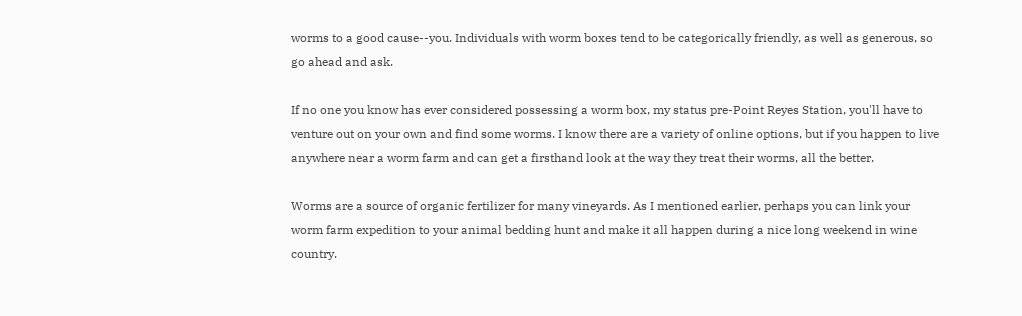worms to a good cause--you. Individuals with worm boxes tend to be categorically friendly, as well as generous, so go ahead and ask.

If no one you know has ever considered possessing a worm box, my status pre-Point Reyes Station, you'll have to venture out on your own and find some worms. I know there are a variety of online options, but if you happen to live anywhere near a worm farm and can get a firsthand look at the way they treat their worms, all the better.

Worms are a source of organic fertilizer for many vineyards. As I mentioned earlier, perhaps you can link your worm farm expedition to your animal bedding hunt and make it all happen during a nice long weekend in wine country.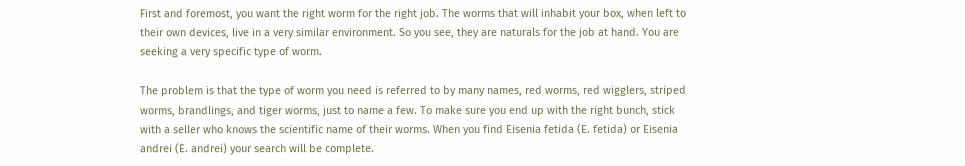First and foremost, you want the right worm for the right job. The worms that will inhabit your box, when left to their own devices, live in a very similar environment. So you see, they are naturals for the job at hand. You are seeking a very specific type of worm.

The problem is that the type of worm you need is referred to by many names, red worms, red wigglers, striped worms, brandlings, and tiger worms, just to name a few. To make sure you end up with the right bunch, stick with a seller who knows the scientific name of their worms. When you find Eisenia fetida (E. fetida) or Eisenia andrei (E. andrei) your search will be complete.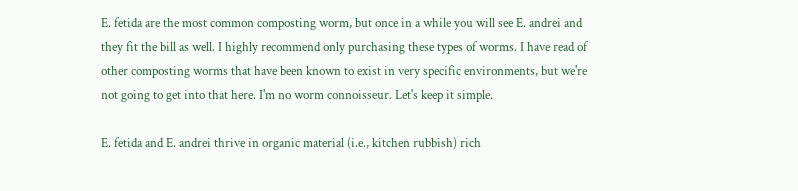E. fetida are the most common composting worm, but once in a while you will see E. andrei and they fit the bill as well. I highly recommend only purchasing these types of worms. I have read of other composting worms that have been known to exist in very specific environments, but we're not going to get into that here. I'm no worm connoisseur. Let's keep it simple.

E. fetida and E. andrei thrive in organic material (i.e., kitchen rubbish) rich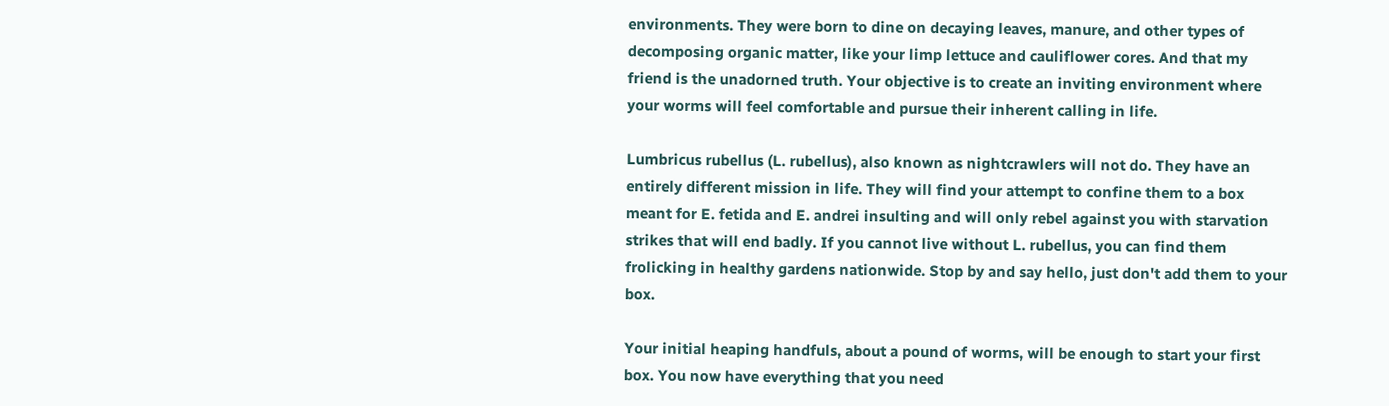environments. They were born to dine on decaying leaves, manure, and other types of decomposing organic matter, like your limp lettuce and cauliflower cores. And that my friend is the unadorned truth. Your objective is to create an inviting environment where your worms will feel comfortable and pursue their inherent calling in life.

Lumbricus rubellus (L. rubellus), also known as nightcrawlers will not do. They have an entirely different mission in life. They will find your attempt to confine them to a box meant for E. fetida and E. andrei insulting and will only rebel against you with starvation strikes that will end badly. If you cannot live without L. rubellus, you can find them frolicking in healthy gardens nationwide. Stop by and say hello, just don't add them to your box.

Your initial heaping handfuls, about a pound of worms, will be enough to start your first box. You now have everything that you need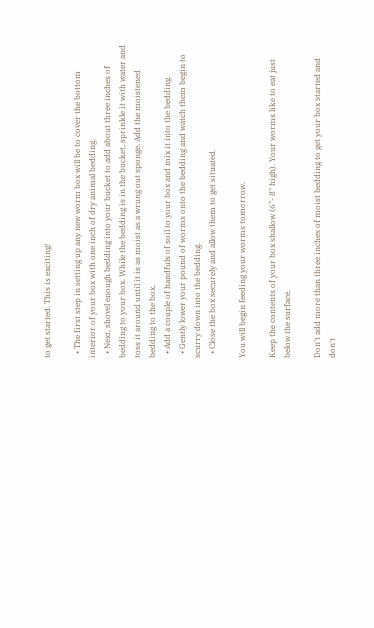to get started. This is exciting!

  • The first step in setting up any new worm box will be to cover the bottom interior of your box with one inch of dry animal bedding.
  • Next, shovel enough bedding into your bucket to add about three inches of bedding to your box. While the bedding is in the bucket, sprinkle it with water and toss it around until it is as moist as a wrung out sponge. Add the moistened bedding to the box.
  • Add a couple of handfuls of soil to your box and mix it into the bedding.
  • Gently lower your pound of worms onto the bedding and watch them begin to scurry down into the bedding.
  • Close the box securely and allow them to get situated.

You will begin feeding your worms tomorrow.

Keep the contents of your box shallow (6"- 8" high). Your worms like to eat just below the surface.

Don't add more than three inches of moist bedding to get your box started and don't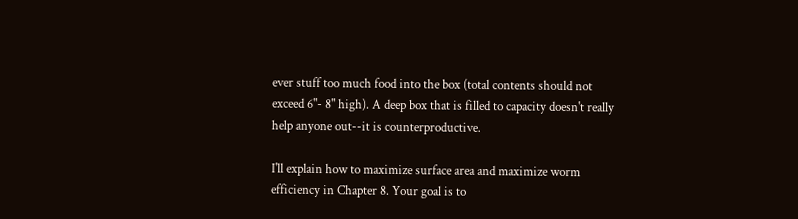ever stuff too much food into the box (total contents should not exceed 6"- 8" high). A deep box that is filled to capacity doesn't really help anyone out--it is counterproductive.

I'll explain how to maximize surface area and maximize worm efficiency in Chapter 8. Your goal is to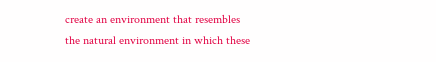create an environment that resembles the natural environment in which these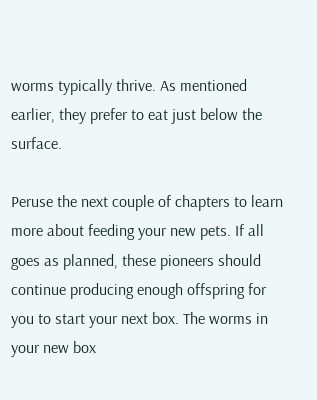worms typically thrive. As mentioned earlier, they prefer to eat just below the surface.

Peruse the next couple of chapters to learn more about feeding your new pets. If all goes as planned, these pioneers should continue producing enough offspring for you to start your next box. The worms in your new box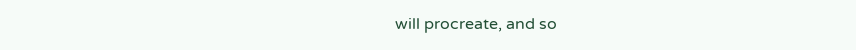will procreate, and so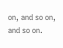on, and so on, and so on.